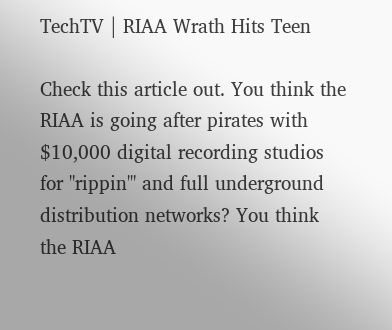TechTV | RIAA Wrath Hits Teen

Check this article out. You think the RIAA is going after pirates with $10,000 digital recording studios for "rippin'" and full underground distribution networks? You think the RIAA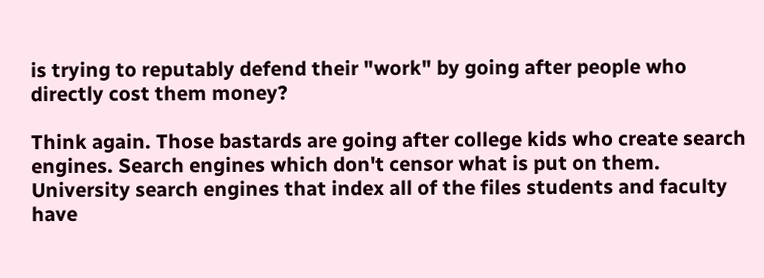is trying to reputably defend their "work" by going after people who directly cost them money?

Think again. Those bastards are going after college kids who create search engines. Search engines which don't censor what is put on them. University search engines that index all of the files students and faculty have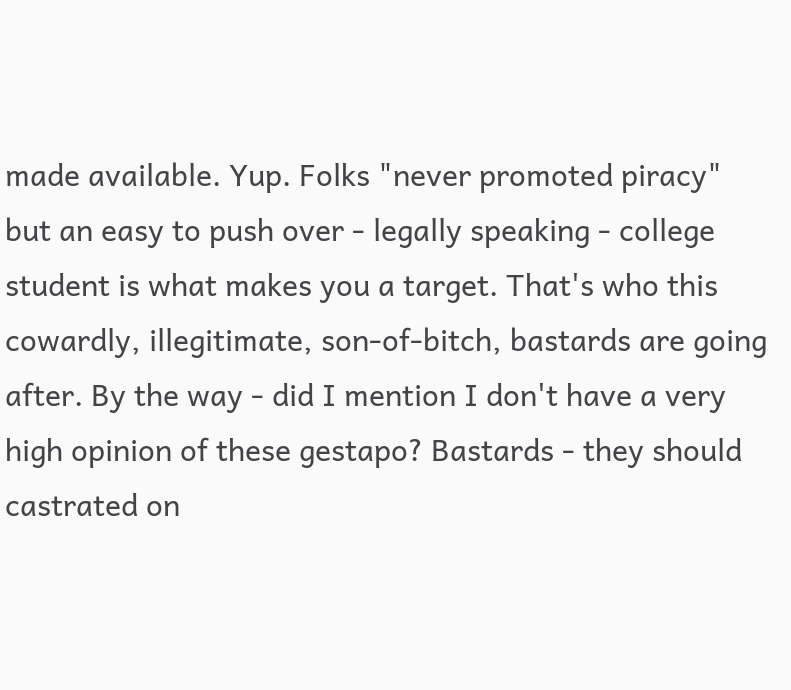made available. Yup. Folks "never promoted piracy" but an easy to push over - legally speaking - college student is what makes you a target. That's who this cowardly, illegitimate, son-of-bitch, bastards are going after. By the way - did I mention I don't have a very high opinion of these gestapo? Bastards - they should castrated on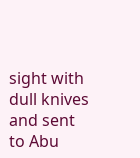sight with dull knives and sent to Abu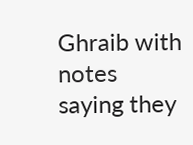Ghraib with notes saying they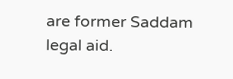are former Saddam legal aid.